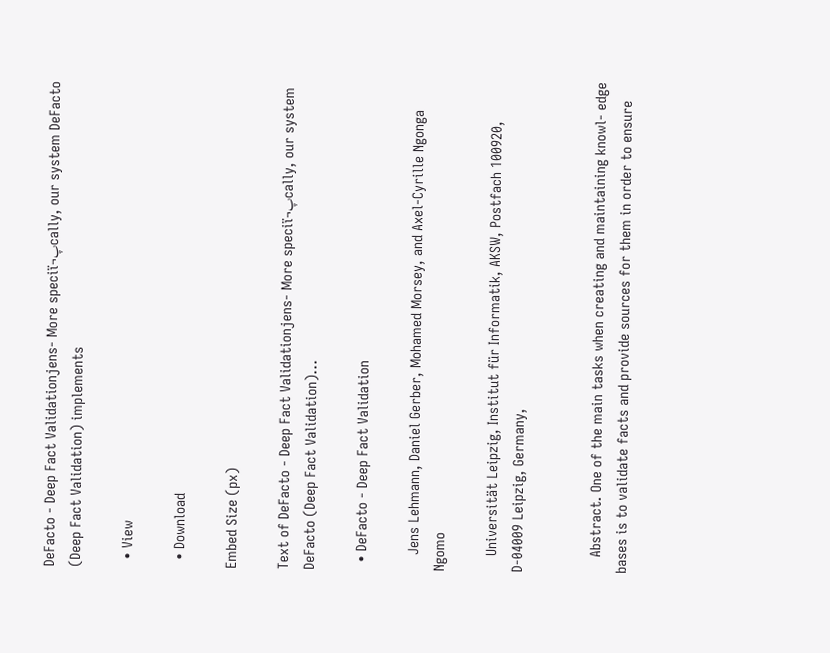DeFacto - Deep Fact Validationjens- More speciï¬پcally, our system DeFacto (Deep Fact Validation) implements

  • View

  • Download

Embed Size (px)

Text of DeFacto - Deep Fact Validationjens- More speciï¬پcally, our system DeFacto (Deep Fact Validation)...

  • DeFacto - Deep Fact Validation

    Jens Lehmann, Daniel Gerber, Mohamed Morsey, and Axel-Cyrille Ngonga Ngomo

    Universität Leipzig, Institut für Informatik, AKSW, Postfach 100920, D-04009 Leipzig, Germany,


    Abstract. One of the main tasks when creating and maintaining knowl- edge bases is to validate facts and provide sources for them in order to ensure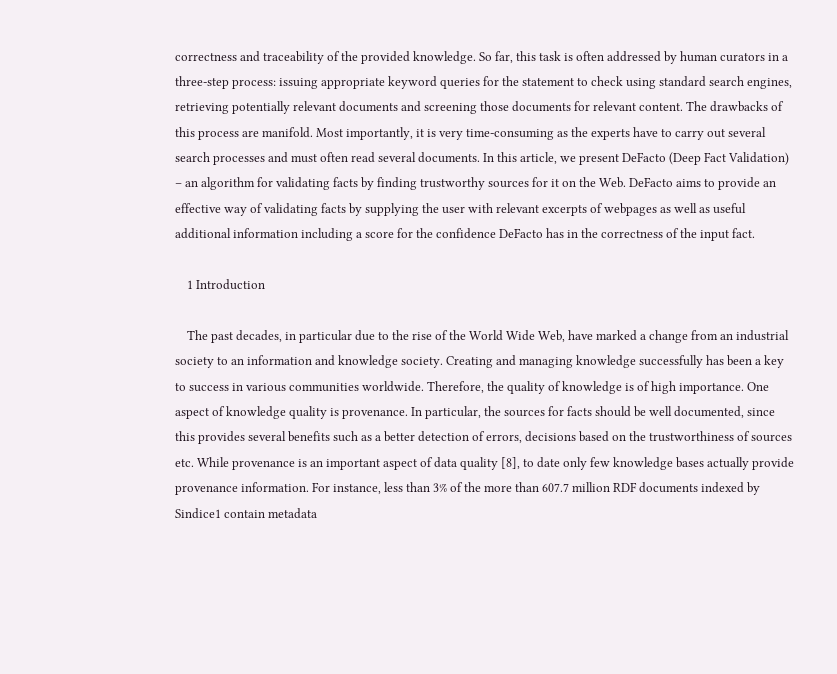correctness and traceability of the provided knowledge. So far, this task is often addressed by human curators in a three-step process: issuing appropriate keyword queries for the statement to check using standard search engines, retrieving potentially relevant documents and screening those documents for relevant content. The drawbacks of this process are manifold. Most importantly, it is very time-consuming as the experts have to carry out several search processes and must often read several documents. In this article, we present DeFacto (Deep Fact Validation) – an algorithm for validating facts by finding trustworthy sources for it on the Web. DeFacto aims to provide an effective way of validating facts by supplying the user with relevant excerpts of webpages as well as useful additional information including a score for the confidence DeFacto has in the correctness of the input fact.

    1 Introduction

    The past decades, in particular due to the rise of the World Wide Web, have marked a change from an industrial society to an information and knowledge society. Creating and managing knowledge successfully has been a key to success in various communities worldwide. Therefore, the quality of knowledge is of high importance. One aspect of knowledge quality is provenance. In particular, the sources for facts should be well documented, since this provides several benefits such as a better detection of errors, decisions based on the trustworthiness of sources etc. While provenance is an important aspect of data quality [8], to date only few knowledge bases actually provide provenance information. For instance, less than 3% of the more than 607.7 million RDF documents indexed by Sindice1 contain metadata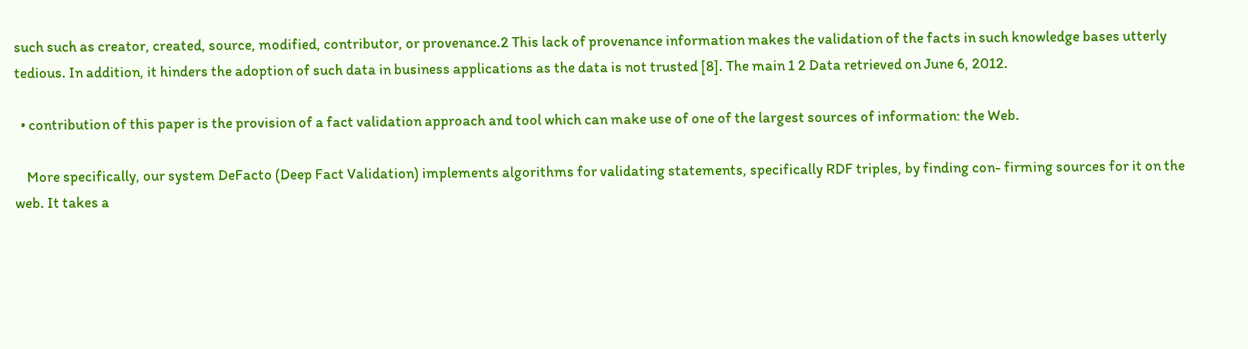such such as creator, created, source, modified, contributor, or provenance.2 This lack of provenance information makes the validation of the facts in such knowledge bases utterly tedious. In addition, it hinders the adoption of such data in business applications as the data is not trusted [8]. The main 1 2 Data retrieved on June 6, 2012.

  • contribution of this paper is the provision of a fact validation approach and tool which can make use of one of the largest sources of information: the Web.

    More specifically, our system DeFacto (Deep Fact Validation) implements algorithms for validating statements, specifically RDF triples, by finding con- firming sources for it on the web. It takes a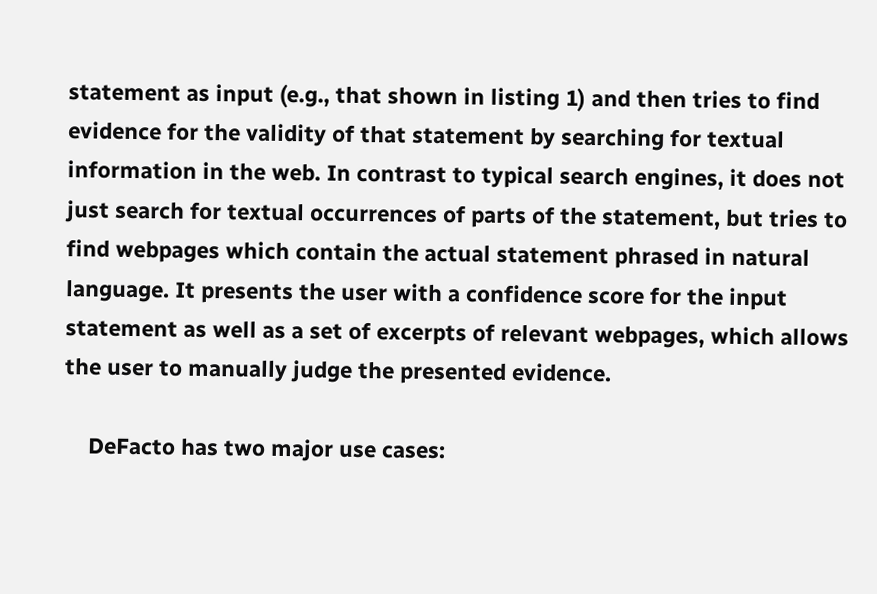statement as input (e.g., that shown in listing 1) and then tries to find evidence for the validity of that statement by searching for textual information in the web. In contrast to typical search engines, it does not just search for textual occurrences of parts of the statement, but tries to find webpages which contain the actual statement phrased in natural language. It presents the user with a confidence score for the input statement as well as a set of excerpts of relevant webpages, which allows the user to manually judge the presented evidence.

    DeFacto has two major use cases: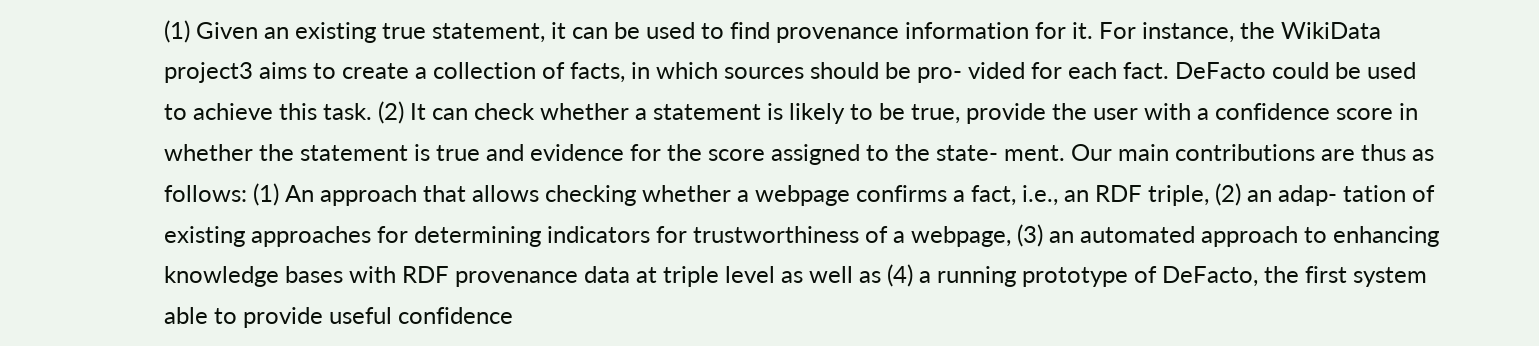(1) Given an existing true statement, it can be used to find provenance information for it. For instance, the WikiData project3 aims to create a collection of facts, in which sources should be pro- vided for each fact. DeFacto could be used to achieve this task. (2) It can check whether a statement is likely to be true, provide the user with a confidence score in whether the statement is true and evidence for the score assigned to the state- ment. Our main contributions are thus as follows: (1) An approach that allows checking whether a webpage confirms a fact, i.e., an RDF triple, (2) an adap- tation of existing approaches for determining indicators for trustworthiness of a webpage, (3) an automated approach to enhancing knowledge bases with RDF provenance data at triple level as well as (4) a running prototype of DeFacto, the first system able to provide useful confidence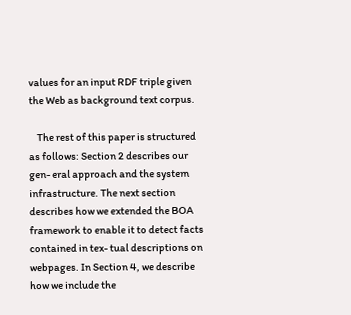values for an input RDF triple given the Web as background text corpus.

    The rest of this paper is structured as follows: Section 2 describes our gen- eral approach and the system infrastructure. The next section describes how we extended the BOA framework to enable it to detect facts contained in tex- tual descriptions on webpages. In Section 4, we describe how we include the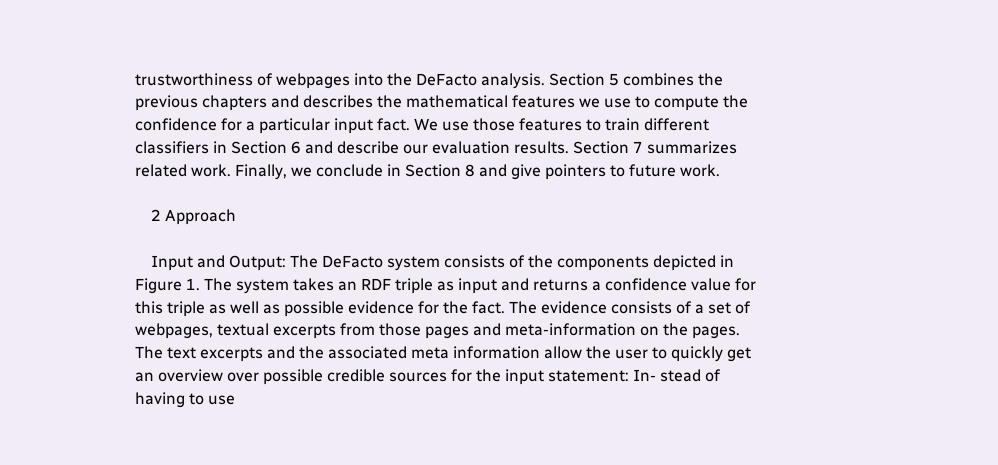trustworthiness of webpages into the DeFacto analysis. Section 5 combines the previous chapters and describes the mathematical features we use to compute the confidence for a particular input fact. We use those features to train different classifiers in Section 6 and describe our evaluation results. Section 7 summarizes related work. Finally, we conclude in Section 8 and give pointers to future work.

    2 Approach

    Input and Output: The DeFacto system consists of the components depicted in Figure 1. The system takes an RDF triple as input and returns a confidence value for this triple as well as possible evidence for the fact. The evidence consists of a set of webpages, textual excerpts from those pages and meta-information on the pages. The text excerpts and the associated meta information allow the user to quickly get an overview over possible credible sources for the input statement: In- stead of having to use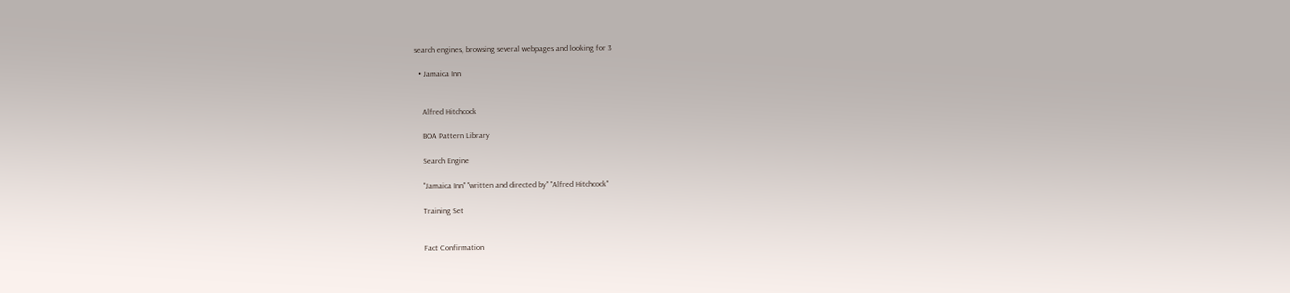search engines, browsing several webpages and looking for 3

  • Jamaica Inn


    Alfred Hitchcock

    BOA Pattern Library

    Search Engine

    "Jamaica Inn" "written and directed by" "Alfred Hitchcock"

    Training Set


    Fact Confirmation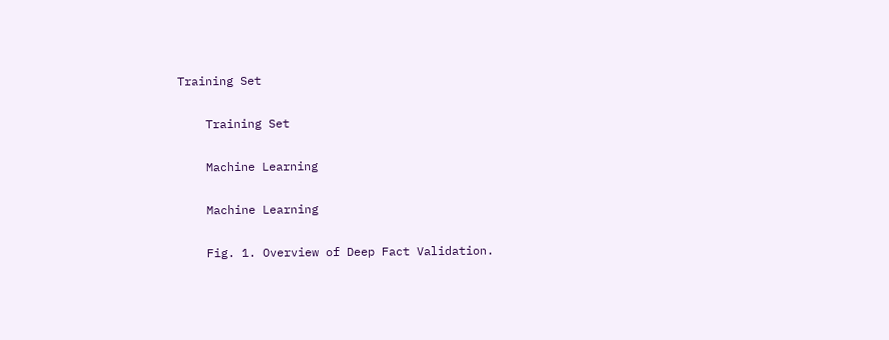Training Set

    Training Set

    Machine Learning

    Machine Learning

    Fig. 1. Overview of Deep Fact Validation.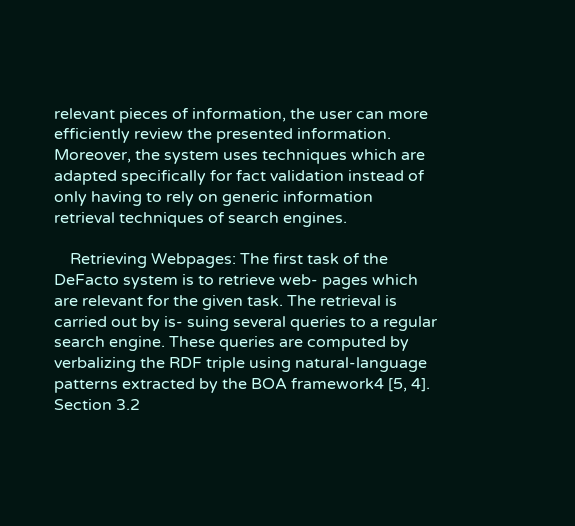relevant pieces of information, the user can more efficiently review the presented information. Moreover, the system uses techniques which are adapted specifically for fact validation instead of only having to rely on generic information retrieval techniques of search engines.

    Retrieving Webpages: The first task of the DeFacto system is to retrieve web- pages which are relevant for the given task. The retrieval is carried out by is- suing several queries to a regular search engine. These queries are computed by verbalizing the RDF triple using natural-language patterns extracted by the BOA framework4 [5, 4]. Section 3.2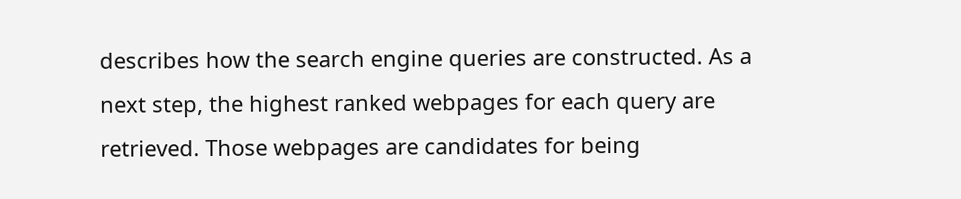describes how the search engine queries are constructed. As a next step, the highest ranked webpages for each query are retrieved. Those webpages are candidates for being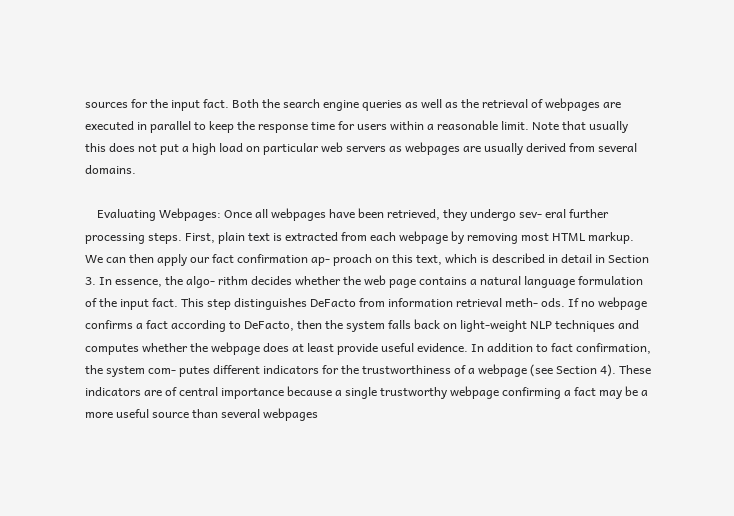sources for the input fact. Both the search engine queries as well as the retrieval of webpages are executed in parallel to keep the response time for users within a reasonable limit. Note that usually this does not put a high load on particular web servers as webpages are usually derived from several domains.

    Evaluating Webpages: Once all webpages have been retrieved, they undergo sev- eral further processing steps. First, plain text is extracted from each webpage by removing most HTML markup. We can then apply our fact confirmation ap- proach on this text, which is described in detail in Section 3. In essence, the algo- rithm decides whether the web page contains a natural language formulation of the input fact. This step distinguishes DeFacto from information retrieval meth- ods. If no webpage confirms a fact according to DeFacto, then the system falls back on light-weight NLP techniques and computes whether the webpage does at least provide useful evidence. In addition to fact confirmation, the system com- putes different indicators for the trustworthiness of a webpage (see Section 4). These indicators are of central importance because a single trustworthy webpage confirming a fact may be a more useful source than several webpages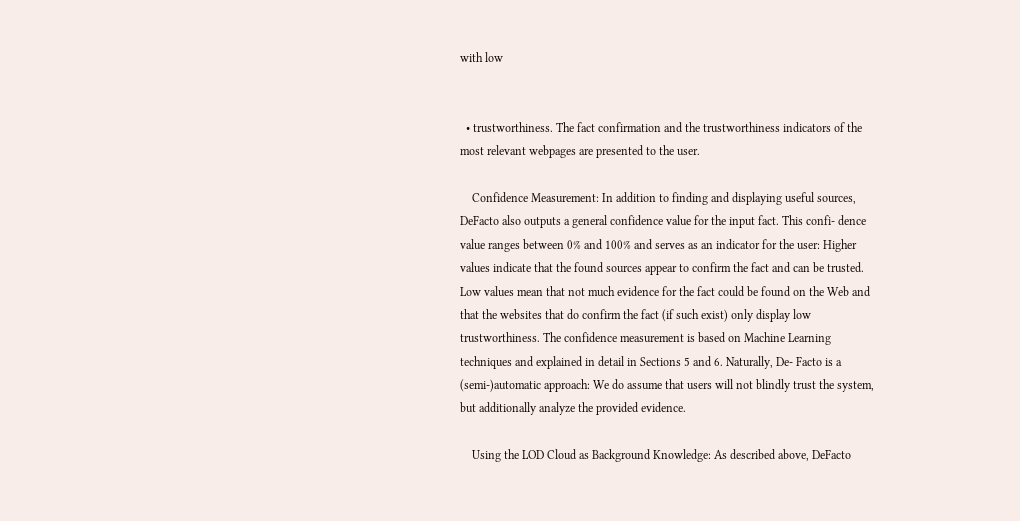with low


  • trustworthiness. The fact confirmation and the trustworthiness indicators of the most relevant webpages are presented to the user.

    Confidence Measurement: In addition to finding and displaying useful sources, DeFacto also outputs a general confidence value for the input fact. This confi- dence value ranges between 0% and 100% and serves as an indicator for the user: Higher values indicate that the found sources appear to confirm the fact and can be trusted. Low values mean that not much evidence for the fact could be found on the Web and that the websites that do confirm the fact (if such exist) only display low trustworthiness. The confidence measurement is based on Machine Learning techniques and explained in detail in Sections 5 and 6. Naturally, De- Facto is a (semi-)automatic approach: We do assume that users will not blindly trust the system, but additionally analyze the provided evidence.

    Using the LOD Cloud as Background Knowledge: As described above, DeFacto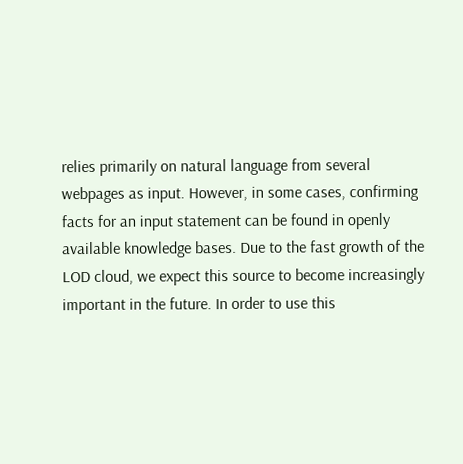relies primarily on natural language from several webpages as input. However, in some cases, confirming facts for an input statement can be found in openly available knowledge bases. Due to the fast growth of the LOD cloud, we expect this source to become increasingly important in the future. In order to use this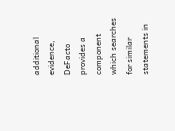additional evidence, DeFacto provides a component which searches for similar statements in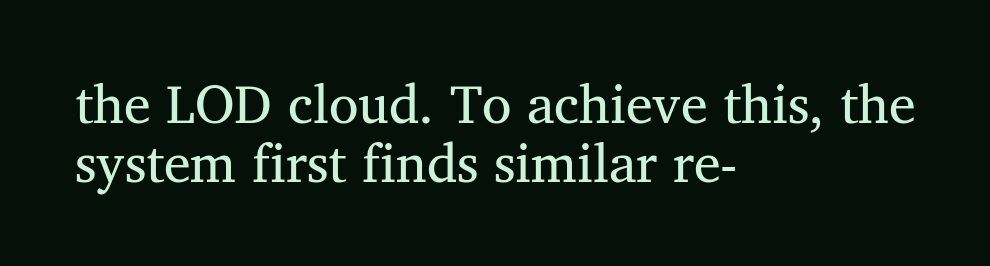the LOD cloud. To achieve this, the system first finds similar re-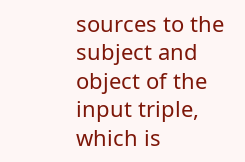sources to the subject and object of the input triple, which is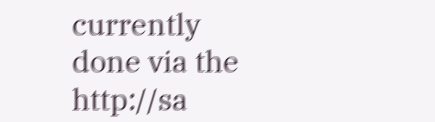currently done via the http://sa